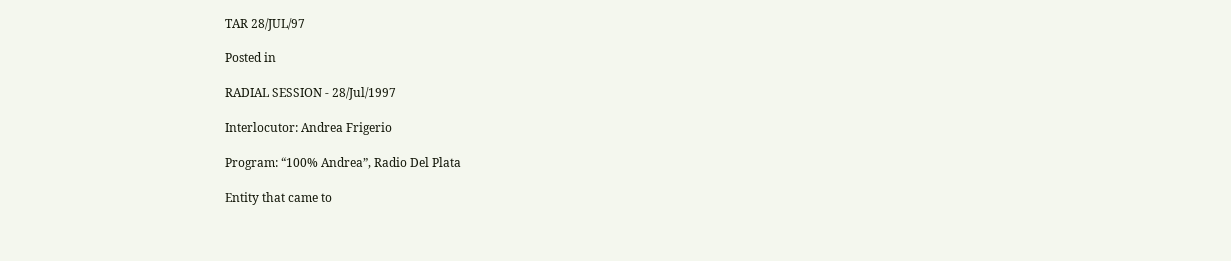TAR 28/JUL/97

Posted in

RADIAL SESSION - 28/Jul/1997

Interlocutor: Andrea Frigerio

Program: “100% Andrea”, Radio Del Plata

Entity that came to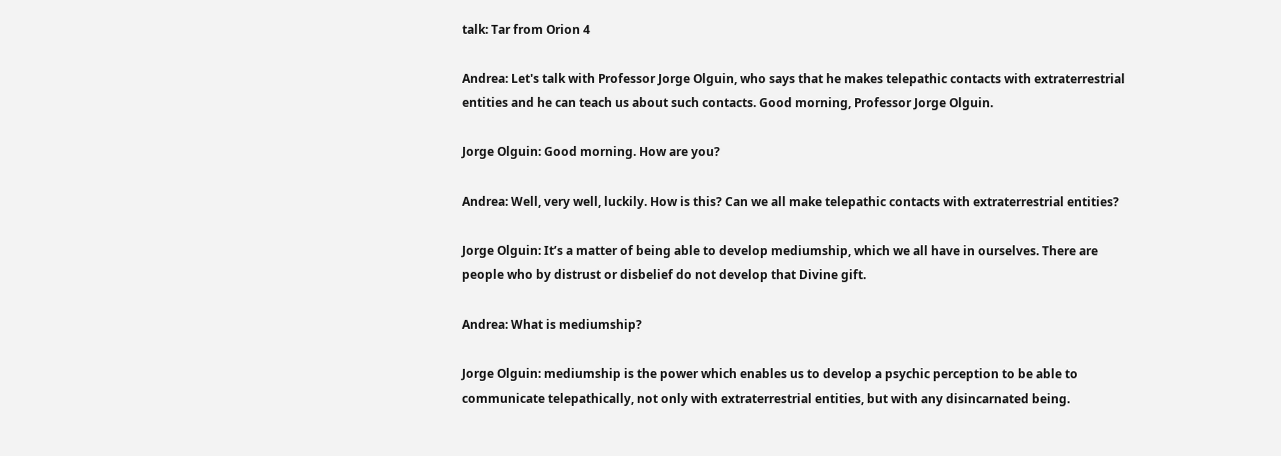talk: Tar from Orion 4

Andrea: Let's talk with Professor Jorge Olguin, who says that he makes telepathic contacts with extraterrestrial entities and he can teach us about such contacts. Good morning, Professor Jorge Olguin.

Jorge Olguin: Good morning. How are you?

Andrea: Well, very well, luckily. How is this? Can we all make telepathic contacts with extraterrestrial entities?

Jorge Olguin: It’s a matter of being able to develop mediumship, which we all have in ourselves. There are people who by distrust or disbelief do not develop that Divine gift.

Andrea: What is mediumship?

Jorge Olguin: mediumship is the power which enables us to develop a psychic perception to be able to communicate telepathically, not only with extraterrestrial entities, but with any disincarnated being.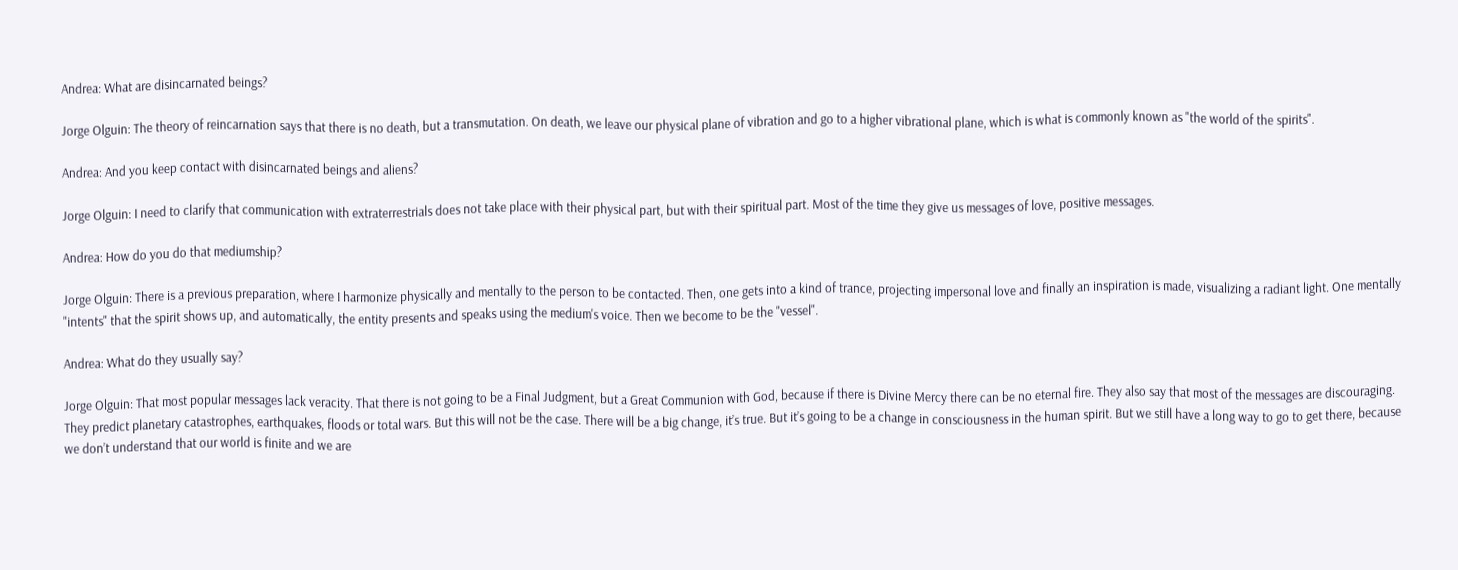Andrea: What are disincarnated beings?

Jorge Olguin: The theory of reincarnation says that there is no death, but a transmutation. On death, we leave our physical plane of vibration and go to a higher vibrational plane, which is what is commonly known as "the world of the spirits".

Andrea: And you keep contact with disincarnated beings and aliens?

Jorge Olguin: I need to clarify that communication with extraterrestrials does not take place with their physical part, but with their spiritual part. Most of the time they give us messages of love, positive messages.

Andrea: How do you do that mediumship?

Jorge Olguin: There is a previous preparation, where I harmonize physically and mentally to the person to be contacted. Then, one gets into a kind of trance, projecting impersonal love and finally an inspiration is made, visualizing a radiant light. One mentally "intents" that the spirit shows up, and automatically, the entity presents and speaks using the medium's voice. Then we become to be the "vessel".

Andrea: What do they usually say?

Jorge Olguin: That most popular messages lack veracity. That there is not going to be a Final Judgment, but a Great Communion with God, because if there is Divine Mercy there can be no eternal fire. They also say that most of the messages are discouraging. They predict planetary catastrophes, earthquakes, floods or total wars. But this will not be the case. There will be a big change, it’s true. But it’s going to be a change in consciousness in the human spirit. But we still have a long way to go to get there, because we don’t understand that our world is finite and we are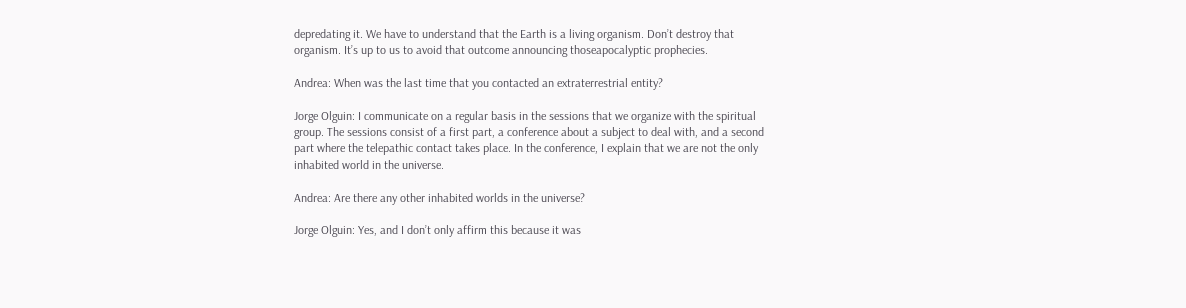depredating it. We have to understand that the Earth is a living organism. Don’t destroy that organism. It’s up to us to avoid that outcome announcing thoseapocalyptic prophecies.

Andrea: When was the last time that you contacted an extraterrestrial entity?

Jorge Olguin: I communicate on a regular basis in the sessions that we organize with the spiritual group. The sessions consist of a first part, a conference about a subject to deal with, and a second part where the telepathic contact takes place. In the conference, I explain that we are not the only inhabited world in the universe.

Andrea: Are there any other inhabited worlds in the universe?

Jorge Olguin: Yes, and I don’t only affirm this because it was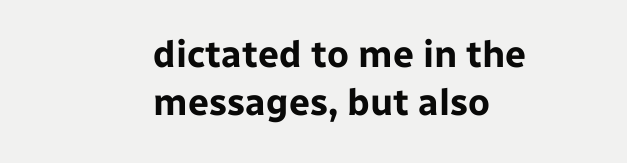dictated to me in the messages, but also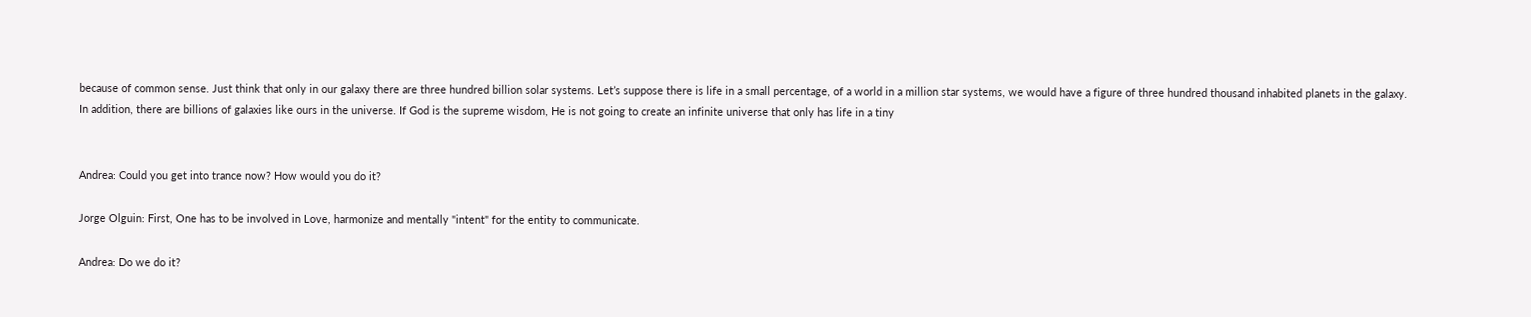because of common sense. Just think that only in our galaxy there are three hundred billion solar systems. Let’s suppose there is life in a small percentage, of a world in a million star systems, we would have a figure of three hundred thousand inhabited planets in the galaxy. In addition, there are billions of galaxies like ours in the universe. If God is the supreme wisdom, He is not going to create an infinite universe that only has life in a tiny


Andrea: Could you get into trance now? How would you do it?

Jorge Olguin: First, One has to be involved in Love, harmonize and mentally "intent" for the entity to communicate.

Andrea: Do we do it?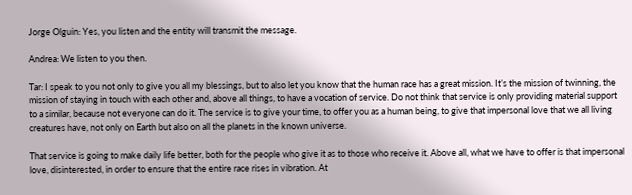Jorge Olguin: Yes, you listen and the entity will transmit the message.

Andrea: We listen to you then.

Tar: I speak to you not only to give you all my blessings, but to also let you know that the human race has a great mission. It’s the mission of twinning, the mission of staying in touch with each other and, above all things, to have a vocation of service. Do not think that service is only providing material support to a similar, because not everyone can do it. The service is to give your time, to offer you as a human being, to give that impersonal love that we all living creatures have, not only on Earth but also on all the planets in the known universe.

That service is going to make daily life better, both for the people who give it as to those who receive it. Above all, what we have to offer is that impersonal love, disinterested, in order to ensure that the entire race rises in vibration. At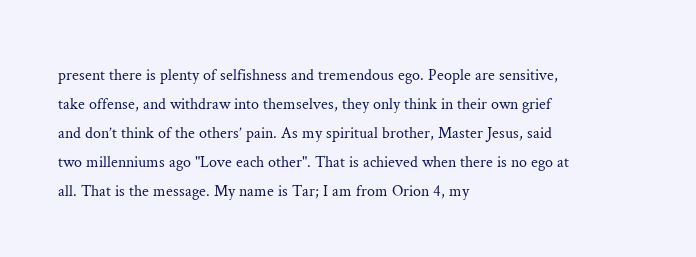present there is plenty of selfishness and tremendous ego. People are sensitive, take offense, and withdraw into themselves, they only think in their own grief and don’t think of the others’ pain. As my spiritual brother, Master Jesus, said two millenniums ago "Love each other". That is achieved when there is no ego at all. That is the message. My name is Tar; I am from Orion 4, my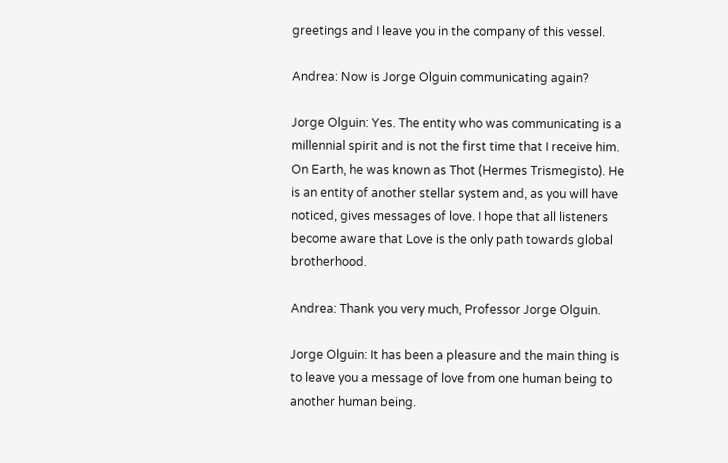greetings and I leave you in the company of this vessel.

Andrea: Now is Jorge Olguin communicating again?

Jorge Olguin: Yes. The entity who was communicating is a millennial spirit and is not the first time that I receive him. On Earth, he was known as Thot (Hermes Trismegisto). He is an entity of another stellar system and, as you will have noticed, gives messages of love. I hope that all listeners become aware that Love is the only path towards global brotherhood.

Andrea: Thank you very much, Professor Jorge Olguin.

Jorge Olguin: It has been a pleasure and the main thing is to leave you a message of love from one human being to another human being.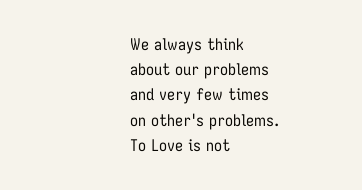We always think about our problems and very few times on other's problems. To Love is not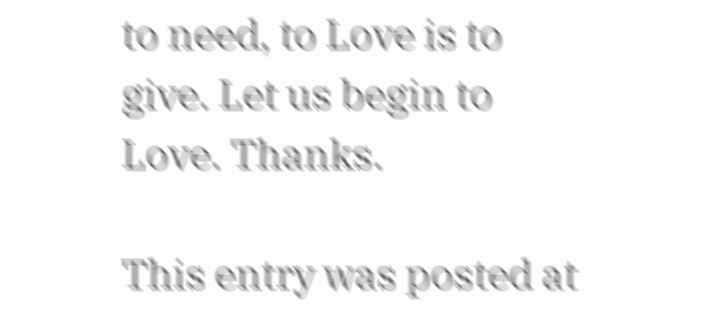to need, to Love is to give. Let us begin to Love. Thanks.

This entry was posted at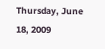Thursday, June 18, 2009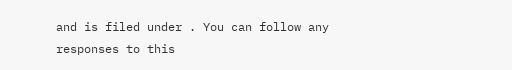and is filed under . You can follow any responses to this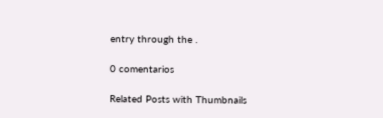entry through the .

0 comentarios

Related Posts with Thumbnails